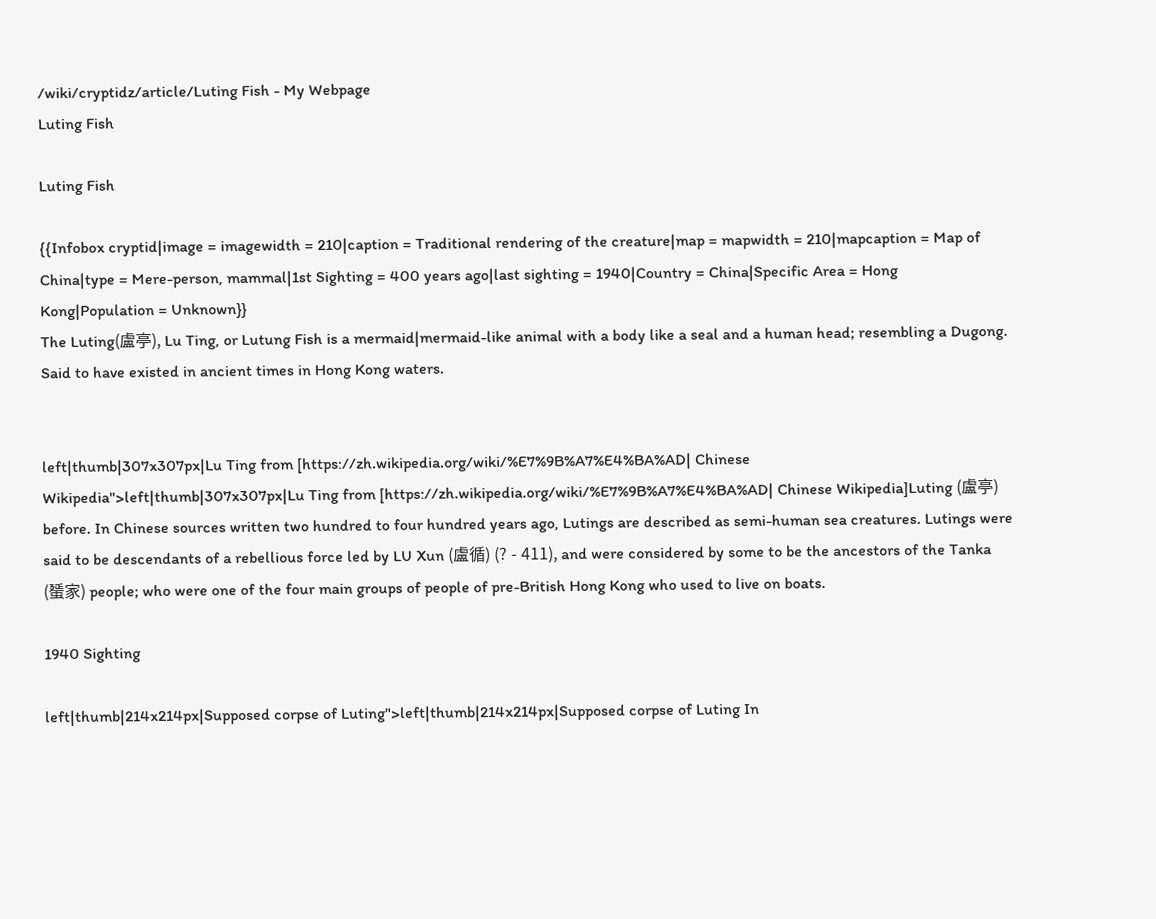/wiki/cryptidz/article/Luting Fish - My Webpage
Luting Fish

Luting Fish

{{Infobox cryptid|image = imagewidth = 210|caption = Traditional rendering of the creature|map = mapwidth = 210|mapcaption = Map of China|type = Mere-person, mammal|1st Sighting = 400 years ago|last sighting = 1940|Country = China|Specific Area = Hong Kong|Population = Unknown}}
The Luting(盧亭), Lu Ting, or Lutung Fish is a mermaid|mermaid-like animal with a body like a seal and a human head; resembling a Dugong. Said to have existed in ancient times in Hong Kong waters.


left|thumb|307x307px|Lu Ting from [https://zh.wikipedia.org/wiki/%E7%9B%A7%E4%BA%AD| Chinese Wikipedia">left|thumb|307x307px|Lu Ting from [https://zh.wikipedia.org/wiki/%E7%9B%A7%E4%BA%AD| Chinese Wikipedia]Luting (盧亭) before. In Chinese sources written two hundred to four hundred years ago, Lutings are described as semi-human sea creatures. Lutings were said to be descendants of a rebellious force led by LU Xun (盧循) (? - 411), and were considered by some to be the ancestors of the Tanka (蜑家) people; who were one of the four main groups of people of pre-British Hong Kong who used to live on boats.

1940 Sighting

left|thumb|214x214px|Supposed corpse of Luting">left|thumb|214x214px|Supposed corpse of Luting In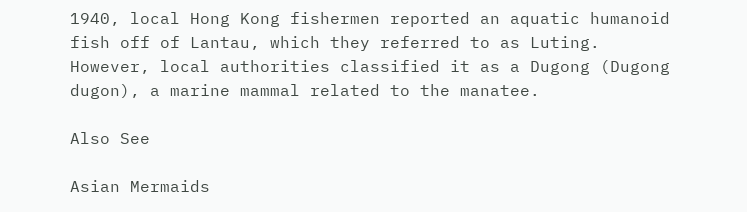1940, local Hong Kong fishermen reported an aquatic humanoid fish off of Lantau, which they referred to as Luting. However, local authorities classified it as a Dugong (Dugong dugon), a marine mammal related to the manatee.

Also See

Asian Mermaids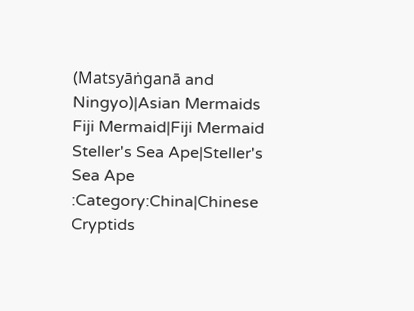(Matsyāṅganā and Ningyo)|Asian Mermaids Fiji Mermaid|Fiji Mermaid Steller's Sea Ape|Steller's Sea Ape :Category:China|Chinese Cryptids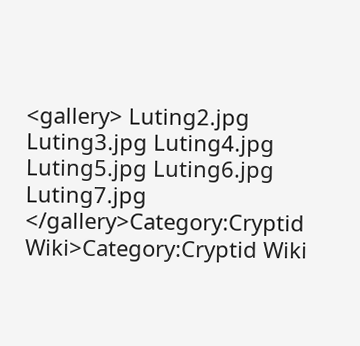<gallery> Luting2.jpg Luting3.jpg Luting4.jpg Luting5.jpg Luting6.jpg Luting7.jpg </gallery>Category:Cryptid Wiki>Category:Cryptid Wiki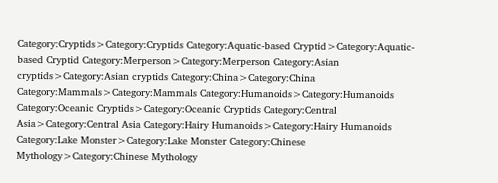Category:Cryptids>Category:Cryptids Category:Aquatic-based Cryptid>Category:Aquatic-based Cryptid Category:Merperson>Category:Merperson Category:Asian cryptids>Category:Asian cryptids Category:China>Category:China Category:Mammals>Category:Mammals Category:Humanoids>Category:Humanoids Category:Oceanic Cryptids>Category:Oceanic Cryptids Category:Central Asia>Category:Central Asia Category:Hairy Humanoids>Category:Hairy Humanoids Category:Lake Monster>Category:Lake Monster Category:Chinese Mythology>Category:Chinese Mythology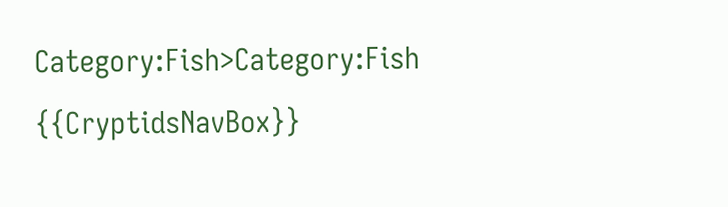Category:Fish>Category:Fish {{CryptidsNavBox}}